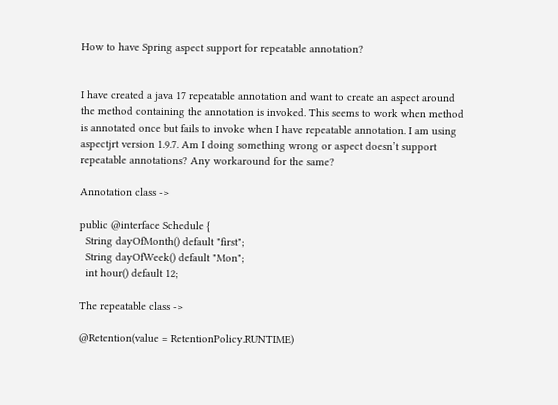How to have Spring aspect support for repeatable annotation?


I have created a java 17 repeatable annotation and want to create an aspect around the method containing the annotation is invoked. This seems to work when method is annotated once but fails to invoke when I have repeatable annotation. I am using aspectjrt version 1.9.7. Am I doing something wrong or aspect doesn’t support repeatable annotations? Any workaround for the same?

Annotation class ->

public @interface Schedule {
  String dayOfMonth() default "first";
  String dayOfWeek() default "Mon";
  int hour() default 12;

The repeatable class ->

@Retention(value = RetentionPolicy.RUNTIME)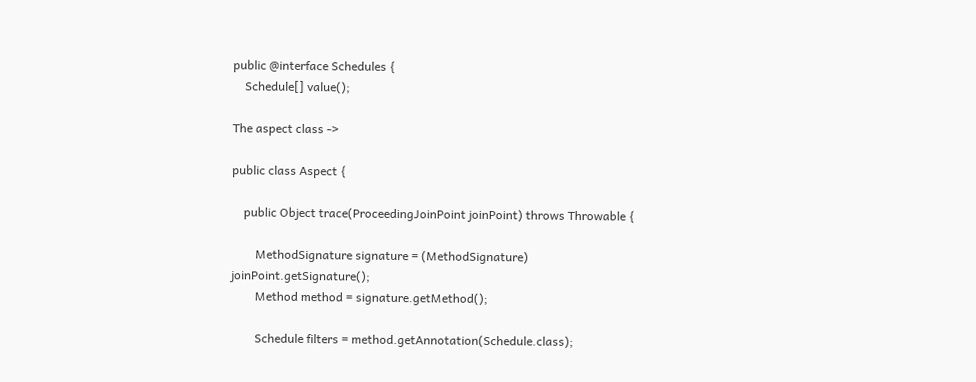public @interface Schedules {
    Schedule[] value();

The aspect class ->

public class Aspect {

    public Object trace(ProceedingJoinPoint joinPoint) throws Throwable {

        MethodSignature signature = (MethodSignature) joinPoint.getSignature();
        Method method = signature.getMethod();

        Schedule filters = method.getAnnotation(Schedule.class);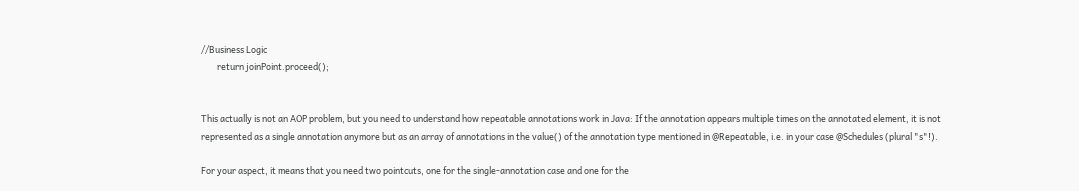//Business Logic
        return joinPoint.proceed();


This actually is not an AOP problem, but you need to understand how repeatable annotations work in Java: If the annotation appears multiple times on the annotated element, it is not represented as a single annotation anymore but as an array of annotations in the value() of the annotation type mentioned in @Repeatable, i.e. in your case @Schedules (plural "s"!).

For your aspect, it means that you need two pointcuts, one for the single-annotation case and one for the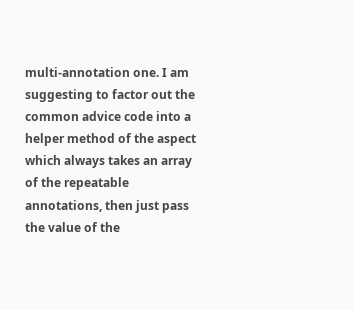multi-annotation one. I am suggesting to factor out the common advice code into a helper method of the aspect which always takes an array of the repeatable annotations, then just pass the value of the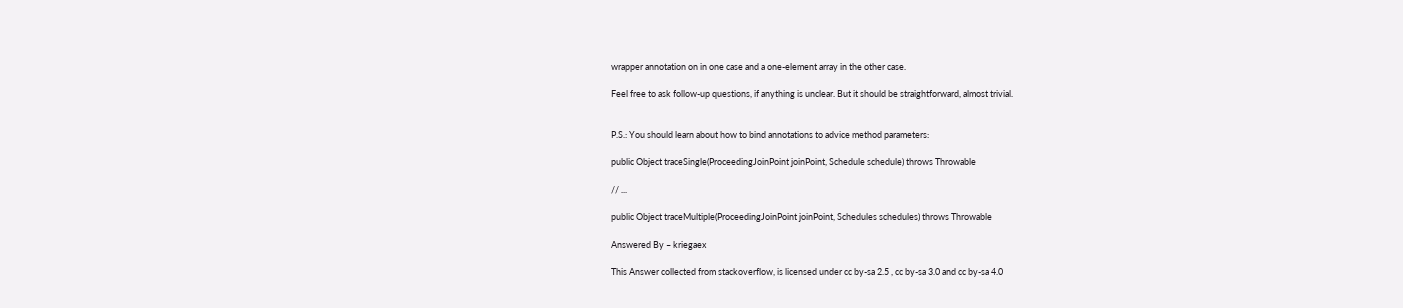wrapper annotation on in one case and a one-element array in the other case.

Feel free to ask follow-up questions, if anything is unclear. But it should be straightforward, almost trivial.


P.S.: You should learn about how to bind annotations to advice method parameters:

public Object traceSingle(ProceedingJoinPoint joinPoint, Schedule schedule) throws Throwable

// ...

public Object traceMultiple(ProceedingJoinPoint joinPoint, Schedules schedules) throws Throwable

Answered By – kriegaex

This Answer collected from stackoverflow, is licensed under cc by-sa 2.5 , cc by-sa 3.0 and cc by-sa 4.0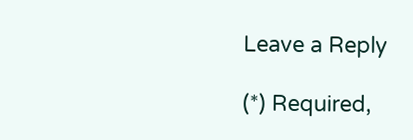Leave a Reply

(*) Required,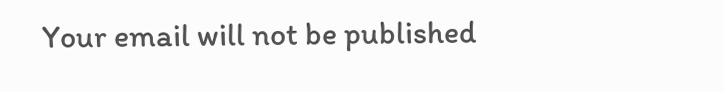Your email will not be published